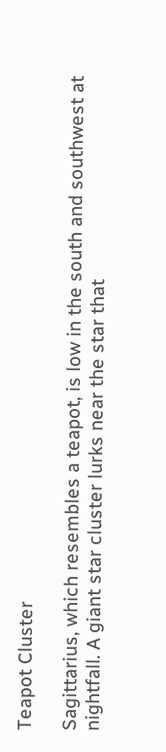Teapot Cluster

Sagittarius, which resembles a teapot, is low in the south and southwest at nightfall. A giant star cluster lurks near the star that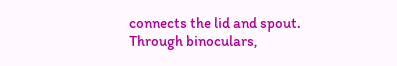connects the lid and spout. Through binoculars,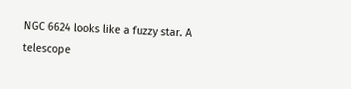NGC 6624 looks like a fuzzy star. A telescope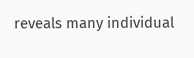reveals many individual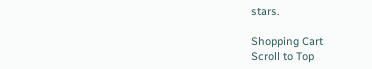stars.

Shopping Cart
Scroll to Top